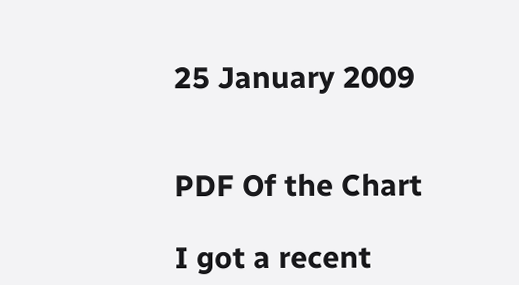25 January 2009


PDF Of the Chart

I got a recent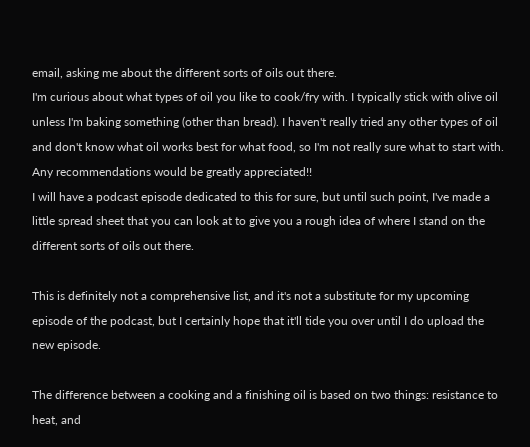email, asking me about the different sorts of oils out there.
I'm curious about what types of oil you like to cook/fry with. I typically stick with olive oil unless I'm baking something (other than bread). I haven't really tried any other types of oil and don't know what oil works best for what food, so I'm not really sure what to start with. Any recommendations would be greatly appreciated!!
I will have a podcast episode dedicated to this for sure, but until such point, I've made a little spread sheet that you can look at to give you a rough idea of where I stand on the different sorts of oils out there.

This is definitely not a comprehensive list, and it's not a substitute for my upcoming episode of the podcast, but I certainly hope that it'll tide you over until I do upload the new episode.

The difference between a cooking and a finishing oil is based on two things: resistance to heat, and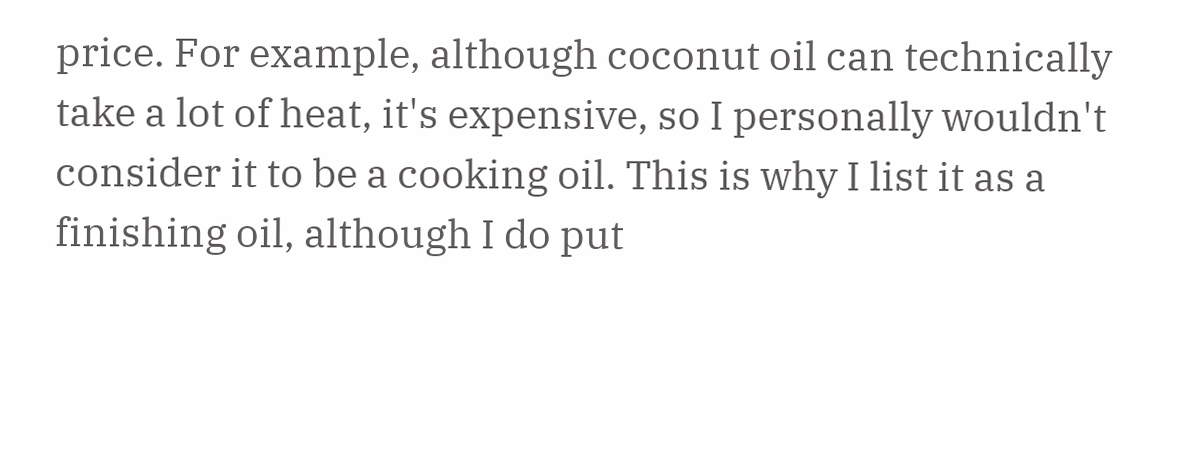price. For example, although coconut oil can technically take a lot of heat, it's expensive, so I personally wouldn't consider it to be a cooking oil. This is why I list it as a finishing oil, although I do put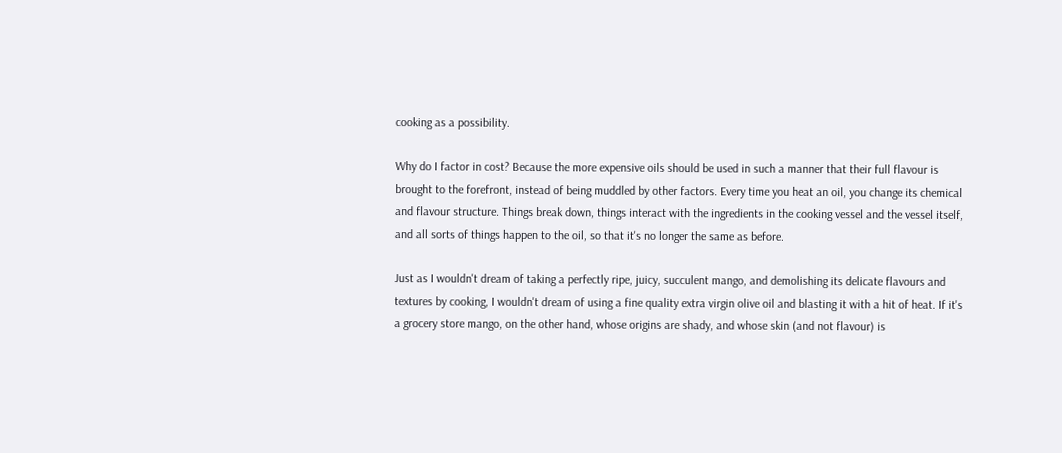cooking as a possibility.

Why do I factor in cost? Because the more expensive oils should be used in such a manner that their full flavour is brought to the forefront, instead of being muddled by other factors. Every time you heat an oil, you change its chemical and flavour structure. Things break down, things interact with the ingredients in the cooking vessel and the vessel itself, and all sorts of things happen to the oil, so that it's no longer the same as before.

Just as I wouldn't dream of taking a perfectly ripe, juicy, succulent mango, and demolishing its delicate flavours and textures by cooking, I wouldn't dream of using a fine quality extra virgin olive oil and blasting it with a hit of heat. If it's a grocery store mango, on the other hand, whose origins are shady, and whose skin (and not flavour) is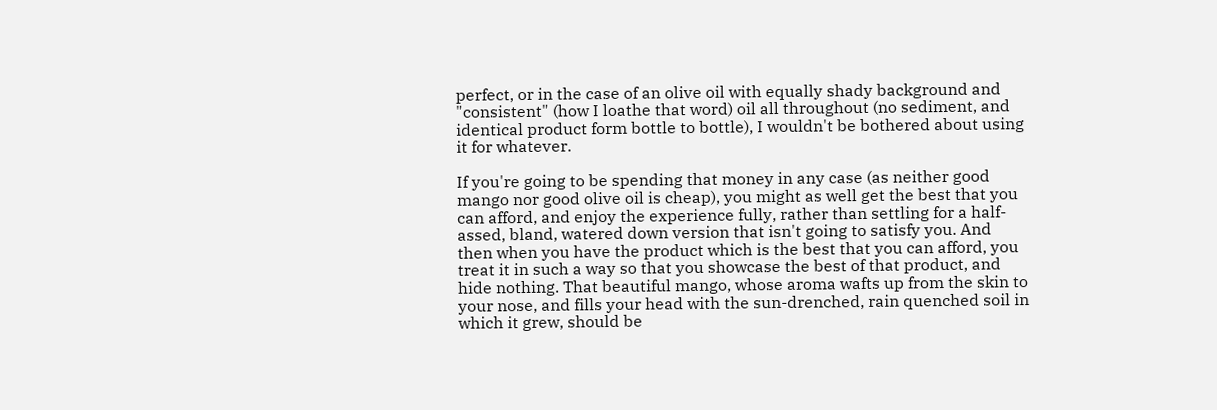perfect, or in the case of an olive oil with equally shady background and "consistent" (how I loathe that word) oil all throughout (no sediment, and identical product form bottle to bottle), I wouldn't be bothered about using it for whatever.

If you're going to be spending that money in any case (as neither good mango nor good olive oil is cheap), you might as well get the best that you can afford, and enjoy the experience fully, rather than settling for a half-assed, bland, watered down version that isn't going to satisfy you. And then when you have the product which is the best that you can afford, you treat it in such a way so that you showcase the best of that product, and hide nothing. That beautiful mango, whose aroma wafts up from the skin to your nose, and fills your head with the sun-drenched, rain quenched soil in which it grew, should be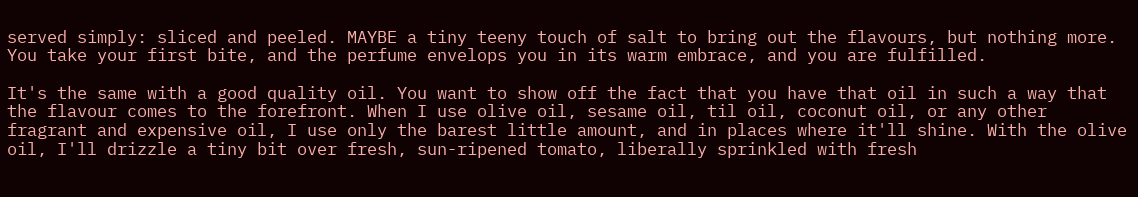served simply: sliced and peeled. MAYBE a tiny teeny touch of salt to bring out the flavours, but nothing more. You take your first bite, and the perfume envelops you in its warm embrace, and you are fulfilled.

It's the same with a good quality oil. You want to show off the fact that you have that oil in such a way that the flavour comes to the forefront. When I use olive oil, sesame oil, til oil, coconut oil, or any other fragrant and expensive oil, I use only the barest little amount, and in places where it'll shine. With the olive oil, I'll drizzle a tiny bit over fresh, sun-ripened tomato, liberally sprinkled with fresh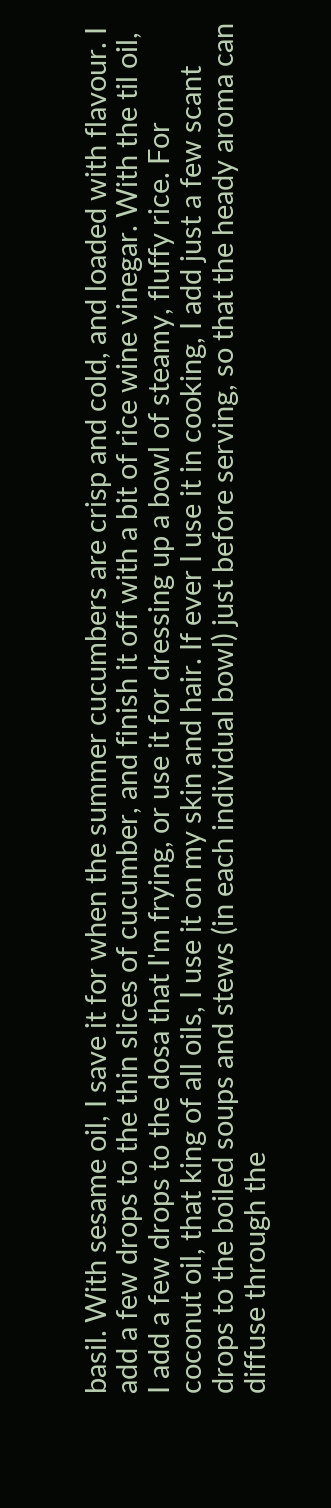basil. With sesame oil, I save it for when the summer cucumbers are crisp and cold, and loaded with flavour. I add a few drops to the thin slices of cucumber, and finish it off with a bit of rice wine vinegar. With the til oil, I add a few drops to the dosa that I'm frying, or use it for dressing up a bowl of steamy, fluffy rice. For coconut oil, that king of all oils, I use it on my skin and hair. If ever I use it in cooking, I add just a few scant drops to the boiled soups and stews (in each individual bowl) just before serving, so that the heady aroma can diffuse through the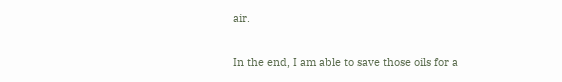air.

In the end, I am able to save those oils for a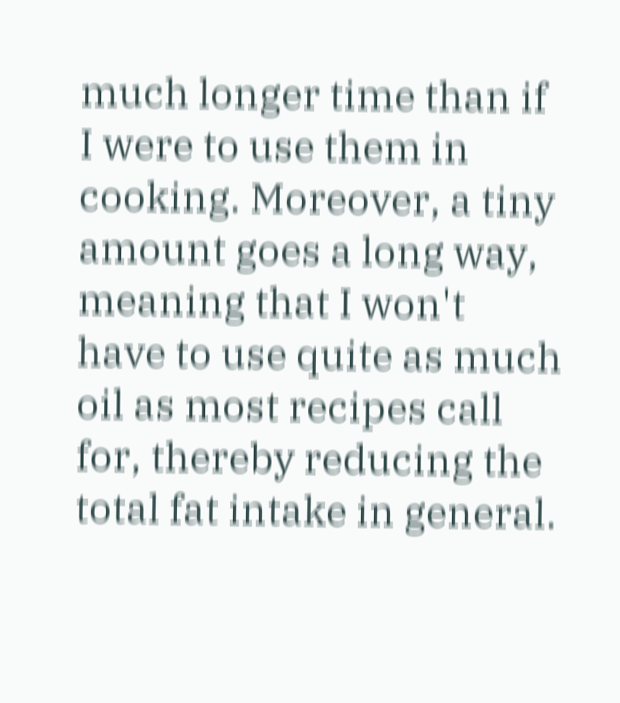much longer time than if I were to use them in cooking. Moreover, a tiny amount goes a long way, meaning that I won't have to use quite as much oil as most recipes call for, thereby reducing the total fat intake in general.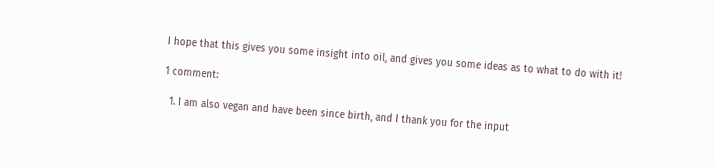I hope that this gives you some insight into oil, and gives you some ideas as to what to do with it!

1 comment:

  1. I am also vegan and have been since birth, and I thank you for the input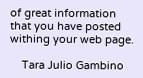of great information that you have posted withing your web page.

    Tara Julio Gambino